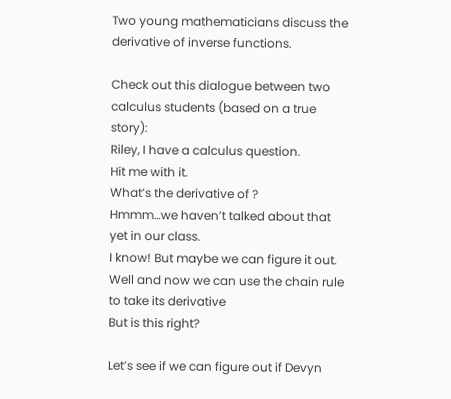Two young mathematicians discuss the derivative of inverse functions.

Check out this dialogue between two calculus students (based on a true story):
Riley, I have a calculus question.
Hit me with it.
What’s the derivative of ?
Hmmm…we haven’t talked about that yet in our class.
I know! But maybe we can figure it out.
Well and now we can use the chain rule to take its derivative
But is this right?

Let’s see if we can figure out if Devyn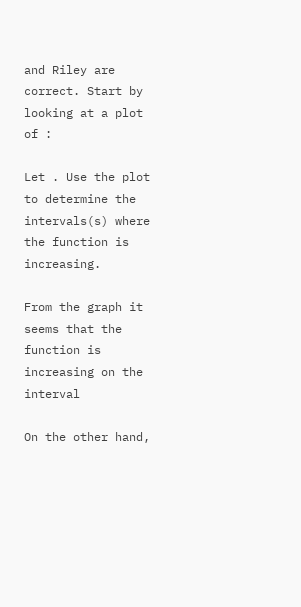and Riley are correct. Start by looking at a plot of :

Let . Use the plot to determine the intervals(s) where the function is increasing.

From the graph it seems that the function is increasing on the interval

On the other hand,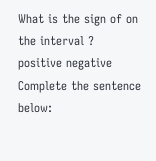What is the sign of on the interval ?
positive negative
Complete the sentence below: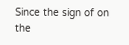Since the sign of on the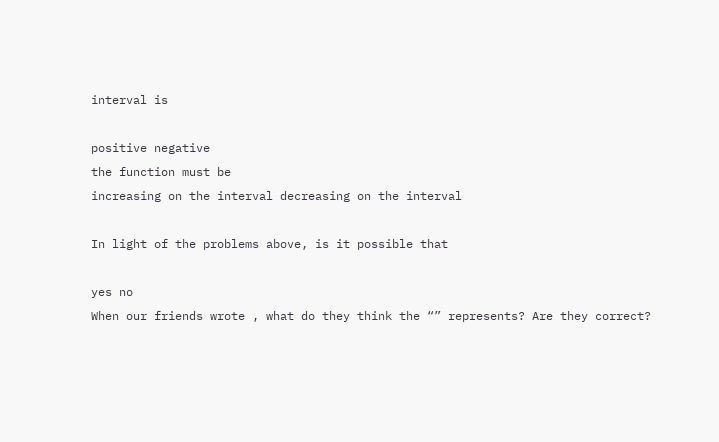interval is

positive negative
the function must be
increasing on the interval decreasing on the interval

In light of the problems above, is it possible that

yes no
When our friends wrote , what do they think the “” represents? Are they correct?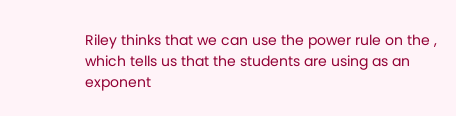Riley thinks that we can use the power rule on the , which tells us that the students are using as an exponent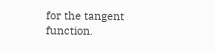for the tangent function.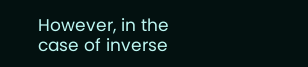However, in the case of inverse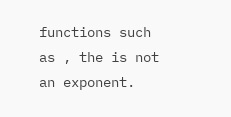functions such as , the is not an exponent.